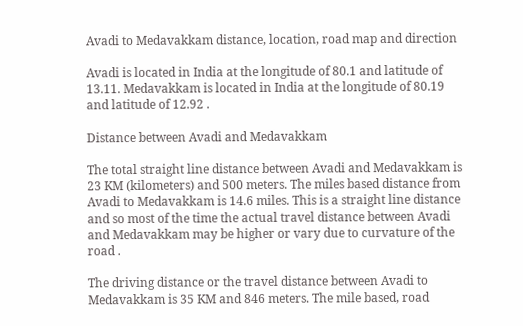Avadi to Medavakkam distance, location, road map and direction

Avadi is located in India at the longitude of 80.1 and latitude of 13.11. Medavakkam is located in India at the longitude of 80.19 and latitude of 12.92 .

Distance between Avadi and Medavakkam

The total straight line distance between Avadi and Medavakkam is 23 KM (kilometers) and 500 meters. The miles based distance from Avadi to Medavakkam is 14.6 miles. This is a straight line distance and so most of the time the actual travel distance between Avadi and Medavakkam may be higher or vary due to curvature of the road .

The driving distance or the travel distance between Avadi to Medavakkam is 35 KM and 846 meters. The mile based, road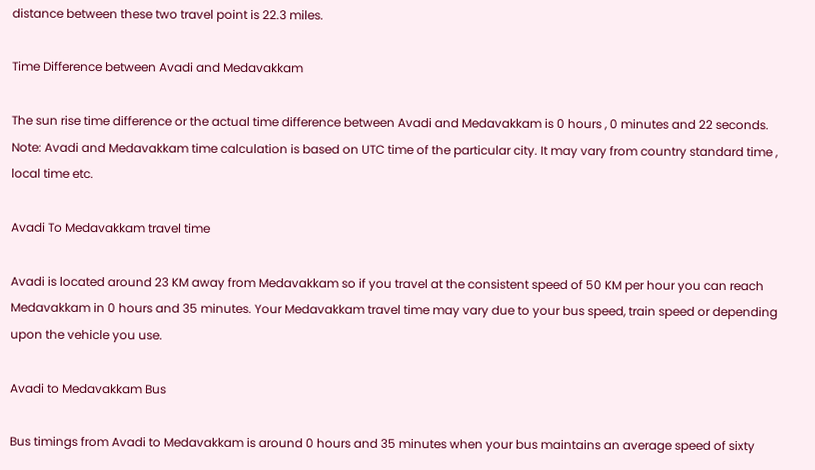distance between these two travel point is 22.3 miles.

Time Difference between Avadi and Medavakkam

The sun rise time difference or the actual time difference between Avadi and Medavakkam is 0 hours , 0 minutes and 22 seconds. Note: Avadi and Medavakkam time calculation is based on UTC time of the particular city. It may vary from country standard time , local time etc.

Avadi To Medavakkam travel time

Avadi is located around 23 KM away from Medavakkam so if you travel at the consistent speed of 50 KM per hour you can reach Medavakkam in 0 hours and 35 minutes. Your Medavakkam travel time may vary due to your bus speed, train speed or depending upon the vehicle you use.

Avadi to Medavakkam Bus

Bus timings from Avadi to Medavakkam is around 0 hours and 35 minutes when your bus maintains an average speed of sixty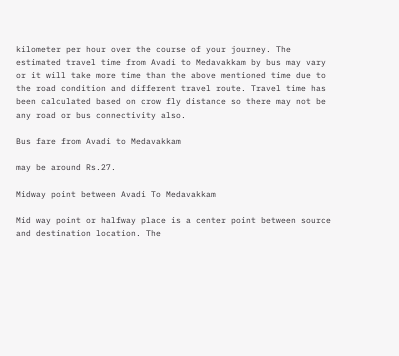kilometer per hour over the course of your journey. The estimated travel time from Avadi to Medavakkam by bus may vary or it will take more time than the above mentioned time due to the road condition and different travel route. Travel time has been calculated based on crow fly distance so there may not be any road or bus connectivity also.

Bus fare from Avadi to Medavakkam

may be around Rs.27.

Midway point between Avadi To Medavakkam

Mid way point or halfway place is a center point between source and destination location. The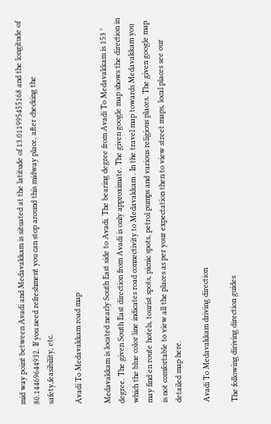mid way point between Avadi and Medavakkam is situated at the latitude of 13.011995455168 and the longitude of 80.14469644932. If you need refreshment you can stop around this midway place, after checking the safety,feasibility, etc.

Avadi To Medavakkam road map

Medavakkam is located nearly South East side to Avadi. The bearing degree from Avadi To Medavakkam is 153 ° degree. The given South East direction from Avadi is only approximate. The given google map shows the direction in which the blue color line indicates road connectivity to Medavakkam . In the travel map towards Medavakkam you may find en route hotels, tourist spots, picnic spots, petrol pumps and various religious places. The given google map is not comfortable to view all the places as per your expectation then to view street maps, local places see our detailed map here.

Avadi To Medavakkam driving direction

The following diriving direction guides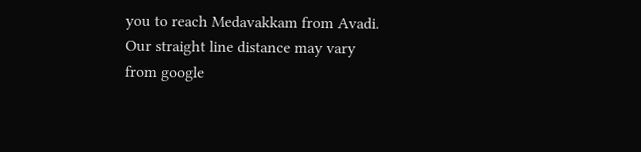you to reach Medavakkam from Avadi. Our straight line distance may vary from google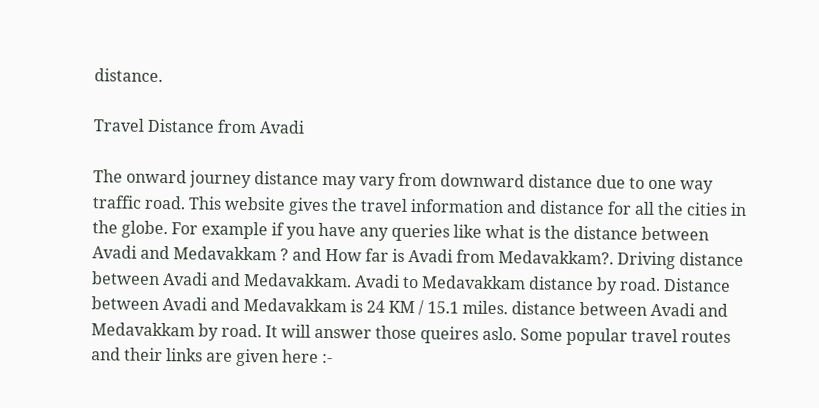distance.

Travel Distance from Avadi

The onward journey distance may vary from downward distance due to one way traffic road. This website gives the travel information and distance for all the cities in the globe. For example if you have any queries like what is the distance between Avadi and Medavakkam ? and How far is Avadi from Medavakkam?. Driving distance between Avadi and Medavakkam. Avadi to Medavakkam distance by road. Distance between Avadi and Medavakkam is 24 KM / 15.1 miles. distance between Avadi and Medavakkam by road. It will answer those queires aslo. Some popular travel routes and their links are given here :-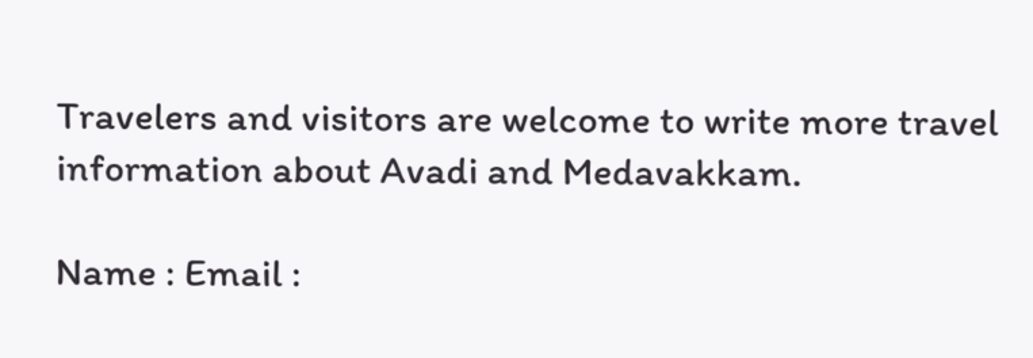Travelers and visitors are welcome to write more travel information about Avadi and Medavakkam.

Name : Email :